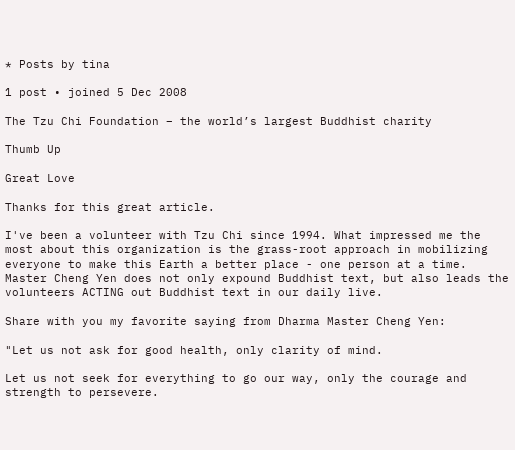* Posts by tina

1 post • joined 5 Dec 2008

The Tzu Chi Foundation – the world’s largest Buddhist charity

Thumb Up

Great Love

Thanks for this great article.

I've been a volunteer with Tzu Chi since 1994. What impressed me the most about this organization is the grass-root approach in mobilizing everyone to make this Earth a better place - one person at a time. Master Cheng Yen does not only expound Buddhist text, but also leads the volunteers ACTING out Buddhist text in our daily live.

Share with you my favorite saying from Dharma Master Cheng Yen:

"Let us not ask for good health, only clarity of mind.

Let us not seek for everything to go our way, only the courage and strength to persevere.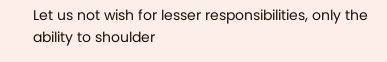Let us not wish for lesser responsibilities, only the ability to shoulder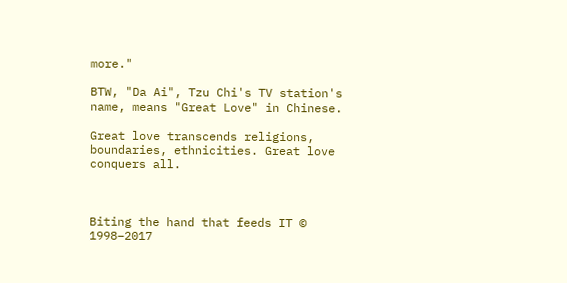more."

BTW, "Da Ai", Tzu Chi's TV station's name, means "Great Love" in Chinese.

Great love transcends religions, boundaries, ethnicities. Great love conquers all.



Biting the hand that feeds IT © 1998–2017